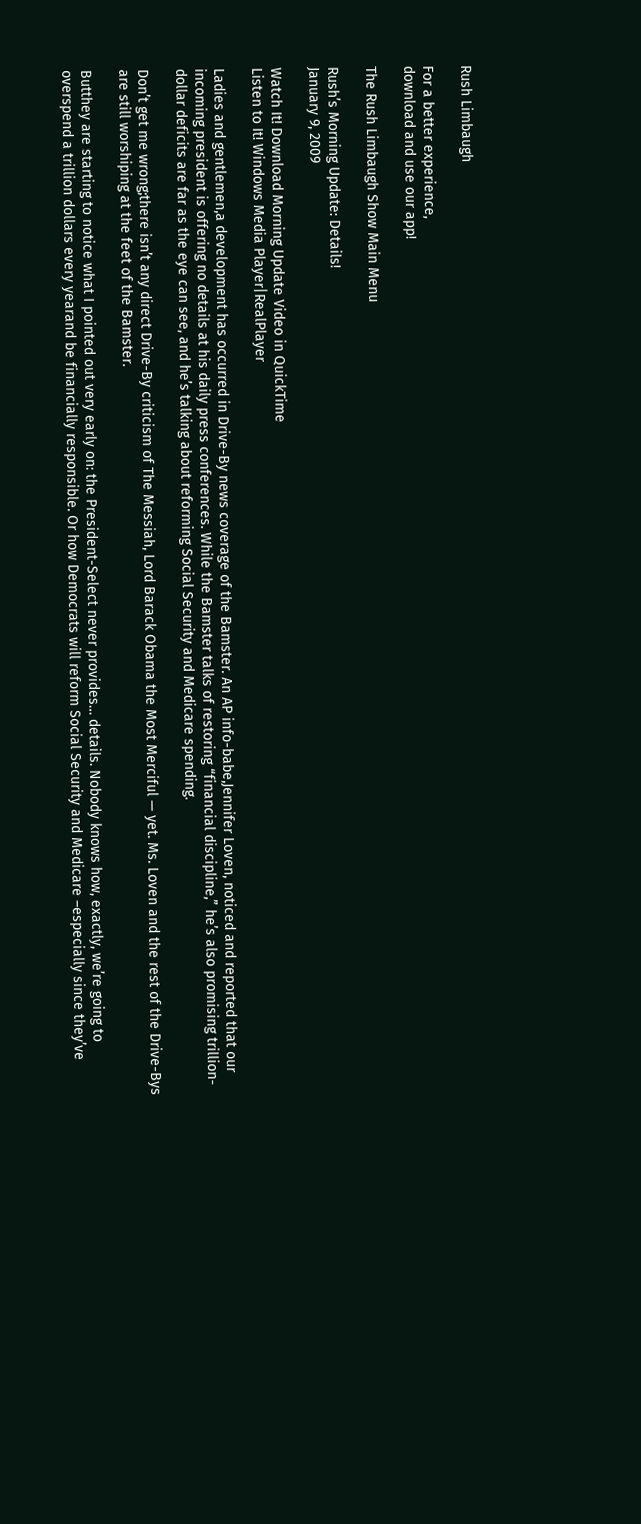Rush Limbaugh

For a better experience,
download and use our app!

The Rush Limbaugh Show Main Menu

Rush’s Morning Update: Details!
January 9, 2009

Watch It! Download Morning Update Video in QuickTime
Listen to It! Windows Media Player|RealPlayer

Ladies and gentlemen,a development has occurred in Drive-By news coverage of the Bamster. An AP info-babe,Jennifer Loven, noticed and reported that our incoming president is offering no details at his daily press conferences. While the Bamster talks of restoring “financial discipline,” he’s also promising trillion-dollar deficits are far as the eye can see, and he’s talking about reforming Social Security and Medicare spending.

Don’t get me wrong;there isn’t any direct Drive-By criticism of The Messiah, Lord Barack Obama the Most Merciful — yet. Ms. Loven and the rest of the Drive-Bys are still worshiping at the feet of the Bamster.

Butthey are starting to notice what I pointed out very early on: the President-Select never provides… details. Nobody knows how, exactly, we’re going to overspend a trillion dollars every yearand be financially responsible. Or how Democrats will reform Social Security and Medicare –especially since they’ve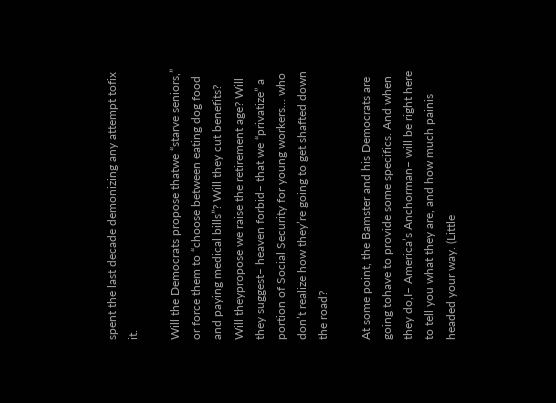spent the last decade demonizing any attempt tofix it.

Will the Democrats propose thatwe “starve seniors,” or force them to “choose between eating dog food and paying medical bills”? Will they cut benefits? Will theypropose we raise the retirement age? Will they suggest– heaven forbid– that we “privatize” a portion of Social Security for young workers… who don’t realize how they’re going to get shafted down the road?

At some point, the Bamster and his Democrats are going tohave to provide some specifics. And when they do,I– America’s Anchorman– will be right here to tell you what they are, and how much painis headed your way. (Little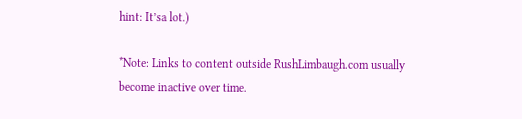hint: It’sa lot.)

*Note: Links to content outside RushLimbaugh.com usually become inactive over time.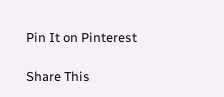Pin It on Pinterest

Share This